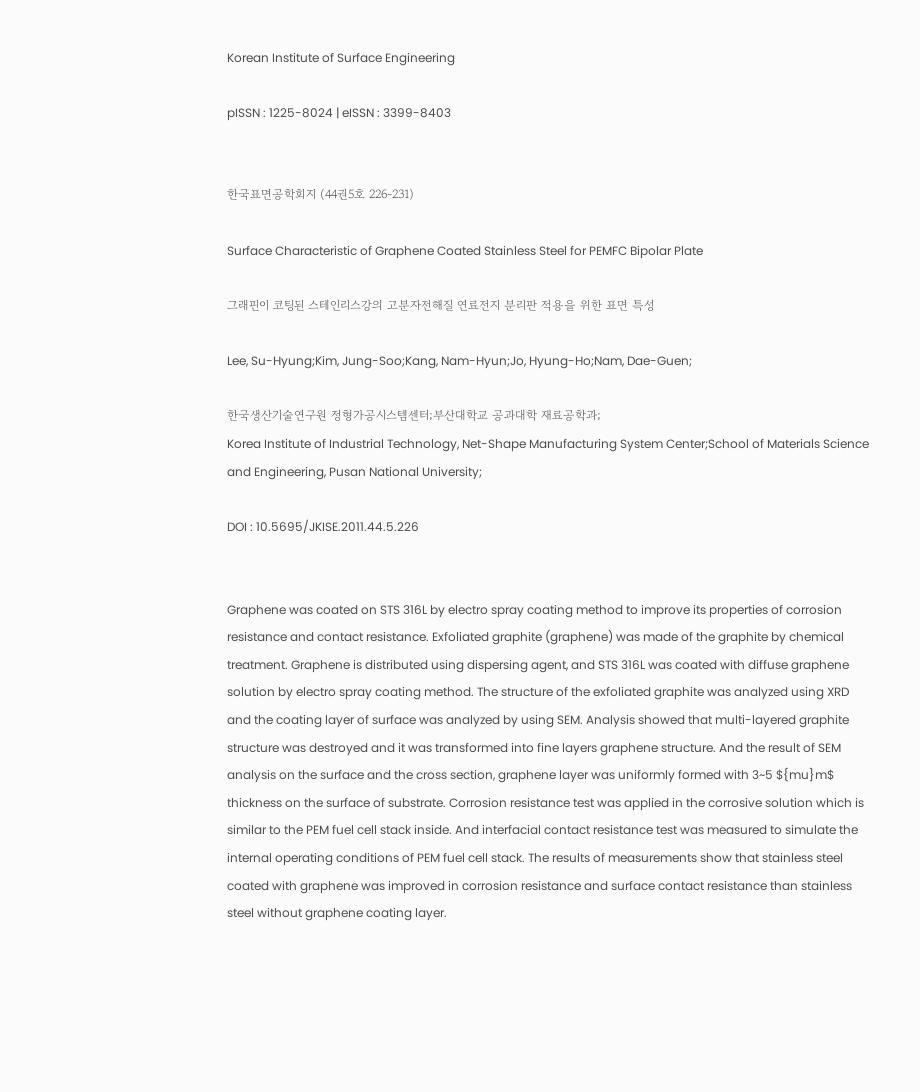Korean Institute of Surface Engineering

pISSN : 1225-8024 | eISSN : 3399-8403


한국표면공학회지 (44권5호 226-231)

Surface Characteristic of Graphene Coated Stainless Steel for PEMFC Bipolar Plate

그래핀이 코팅된 스테인리스강의 고분자전해질 연료전지 분리판 적용을 위한 표면 특성

Lee, Su-Hyung;Kim, Jung-Soo;Kang, Nam-Hyun;Jo, Hyung-Ho;Nam, Dae-Guen;

한국생산기술연구원 정형가공시스템센터;부산대학교 공과대학 재료공학과;
Korea Institute of Industrial Technology, Net-Shape Manufacturing System Center;School of Materials Science and Engineering, Pusan National University;

DOI : 10.5695/JKISE.2011.44.5.226


Graphene was coated on STS 316L by electro spray coating method to improve its properties of corrosion resistance and contact resistance. Exfoliated graphite (graphene) was made of the graphite by chemical treatment. Graphene is distributed using dispersing agent, and STS 316L was coated with diffuse graphene solution by electro spray coating method. The structure of the exfoliated graphite was analyzed using XRD and the coating layer of surface was analyzed by using SEM. Analysis showed that multi-layered graphite structure was destroyed and it was transformed into fine layers graphene structure. And the result of SEM analysis on the surface and the cross section, graphene layer was uniformly formed with 3~5 ${mu}m$ thickness on the surface of substrate. Corrosion resistance test was applied in the corrosive solution which is similar to the PEM fuel cell stack inside. And interfacial contact resistance test was measured to simulate the internal operating conditions of PEM fuel cell stack. The results of measurements show that stainless steel coated with graphene was improved in corrosion resistance and surface contact resistance than stainless steel without graphene coating layer.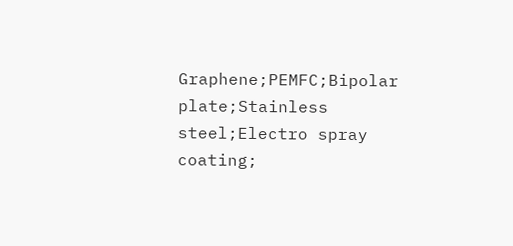Graphene;PEMFC;Bipolar plate;Stainless steel;Electro spray coating;